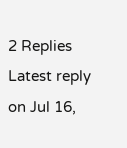2 Replies Latest reply on Jul 16,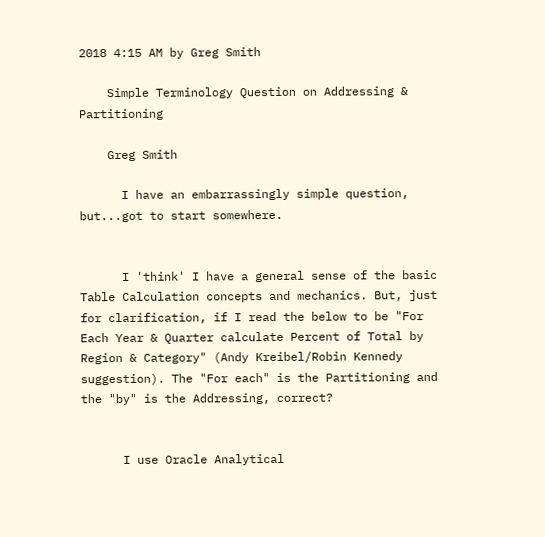2018 4:15 AM by Greg Smith

    Simple Terminology Question on Addressing & Partitioning

    Greg Smith

      I have an embarrassingly simple question, but...got to start somewhere.


      I 'think' I have a general sense of the basic Table Calculation concepts and mechanics. But, just for clarification, if I read the below to be "For Each Year & Quarter calculate Percent of Total by Region & Category" (Andy Kreibel/Robin Kennedy suggestion). The "For each" is the Partitioning and the "by" is the Addressing, correct?


      I use Oracle Analytical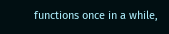functions once in a while,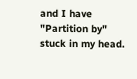and I have "Partition by" stuck in my head.